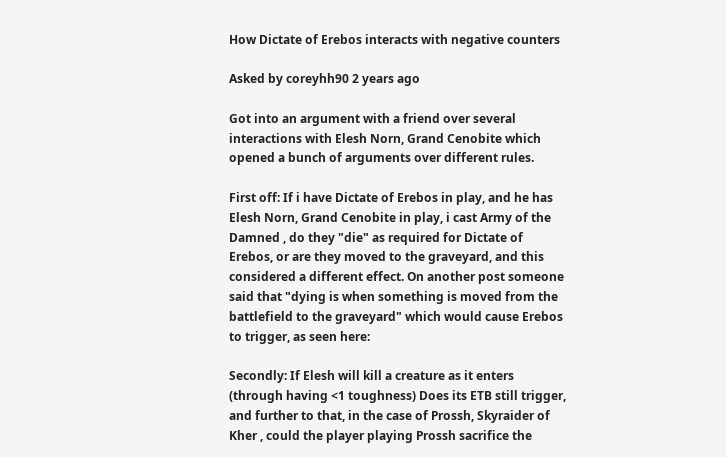How Dictate of Erebos interacts with negative counters

Asked by coreyhh90 2 years ago

Got into an argument with a friend over several interactions with Elesh Norn, Grand Cenobite which opened a bunch of arguments over different rules.

First off: If i have Dictate of Erebos in play, and he has Elesh Norn, Grand Cenobite in play, i cast Army of the Damned , do they "die" as required for Dictate of Erebos, or are they moved to the graveyard, and this considered a different effect. On another post someone said that "dying is when something is moved from the battlefield to the graveyard" which would cause Erebos to trigger, as seen here:

Secondly: If Elesh will kill a creature as it enters (through having <1 toughness) Does its ETB still trigger, and further to that, in the case of Prossh, Skyraider of Kher , could the player playing Prossh sacrifice the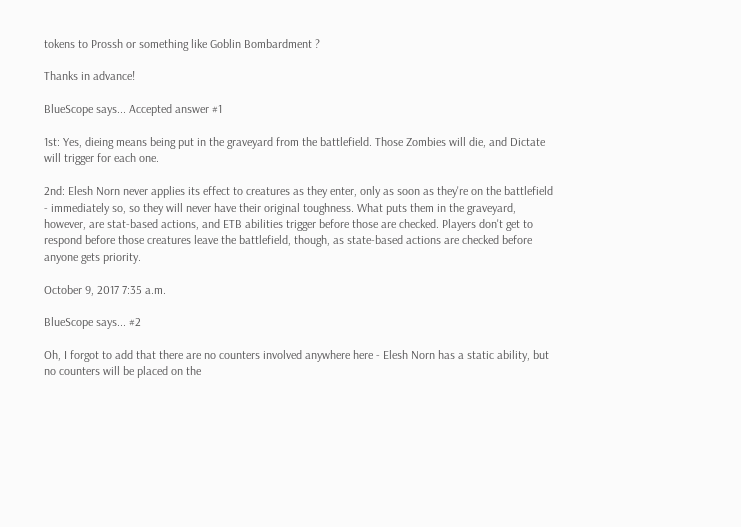tokens to Prossh or something like Goblin Bombardment ?

Thanks in advance!

BlueScope says... Accepted answer #1

1st: Yes, dieing means being put in the graveyard from the battlefield. Those Zombies will die, and Dictate will trigger for each one.

2nd: Elesh Norn never applies its effect to creatures as they enter, only as soon as they're on the battlefield - immediately so, so they will never have their original toughness. What puts them in the graveyard, however, are stat-based actions, and ETB abilities trigger before those are checked. Players don't get to respond before those creatures leave the battlefield, though, as state-based actions are checked before anyone gets priority.

October 9, 2017 7:35 a.m.

BlueScope says... #2

Oh, I forgot to add that there are no counters involved anywhere here - Elesh Norn has a static ability, but no counters will be placed on the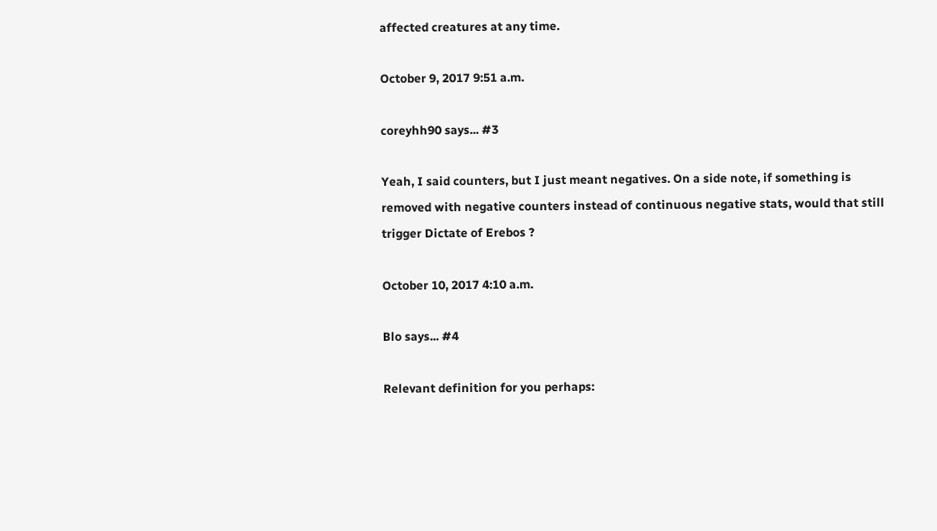affected creatures at any time.

October 9, 2017 9:51 a.m.

coreyhh90 says... #3

Yeah, I said counters, but I just meant negatives. On a side note, if something is removed with negative counters instead of continuous negative stats, would that still trigger Dictate of Erebos ?

October 10, 2017 4:10 a.m.

Blo says... #4

Relevant definition for you perhaps: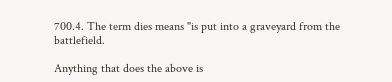700.4. The term dies means "is put into a graveyard from the battlefield.

Anything that does the above is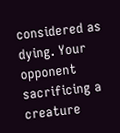considered as dying. Your opponent sacrificing a creature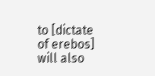to [dictate of erebos] will also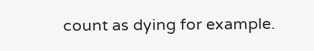count as dying for example.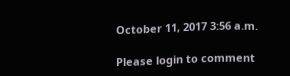October 11, 2017 3:56 a.m.

Please login to comment